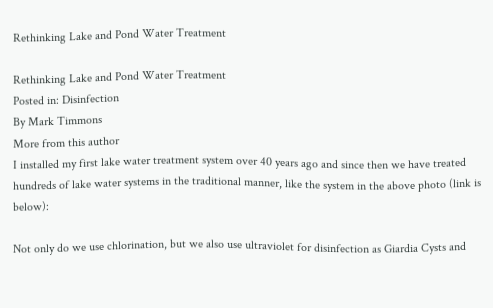Rethinking Lake and Pond Water Treatment

Rethinking Lake and Pond Water Treatment
Posted in: Disinfection
By Mark Timmons
More from this author
I installed my first lake water treatment system over 40 years ago and since then we have treated hundreds of lake water systems in the traditional manner, like the system in the above photo (link is below):

Not only do we use chlorination, but we also use ultraviolet for disinfection as Giardia Cysts and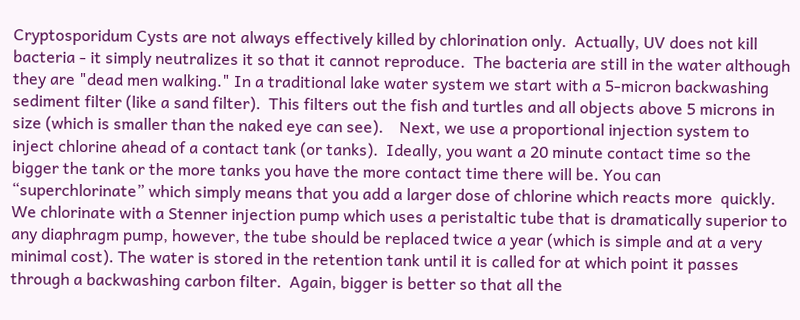Cryptosporidum Cysts are not always effectively killed by chlorination only.  Actually, UV does not kill bacteria - it simply neutralizes it so that it cannot reproduce.  The bacteria are still in the water although they are "dead men walking." In a traditional lake water system we start with a 5-micron backwashing sediment filter (like a sand filter).  This filters out the fish and turtles and all objects above 5 microns in size (which is smaller than the naked eye can see).    Next, we use a proportional injection system to inject chlorine ahead of a contact tank (or tanks).  Ideally, you want a 20 minute contact time so the bigger the tank or the more tanks you have the more contact time there will be. You can “superchlorinate” which simply means that you add a larger dose of chlorine which reacts more  quickly.  We chlorinate with a Stenner injection pump which uses a peristaltic tube that is dramatically superior to any diaphragm pump, however, the tube should be replaced twice a year (which is simple and at a very minimal cost). The water is stored in the retention tank until it is called for at which point it passes through a backwashing carbon filter.  Again, bigger is better so that all the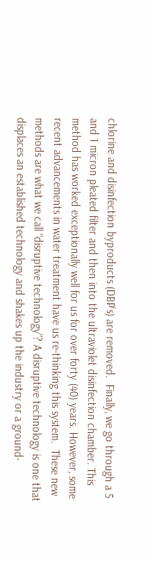chlorine and disinfection byproducts (DBP’s) are removed.  Finally, we go through a 5 and 1 micron pleated filter and then into the ultraviolet disinfection chamber. This method has worked exceptionally well for us for over forty (40) years. However, some recent advancements in water treatment have us re-thinking this system.  These new methods are what we call “disruptive technology”? A disruptive technology is one that displaces an established technology and shakes up the industry or a ground-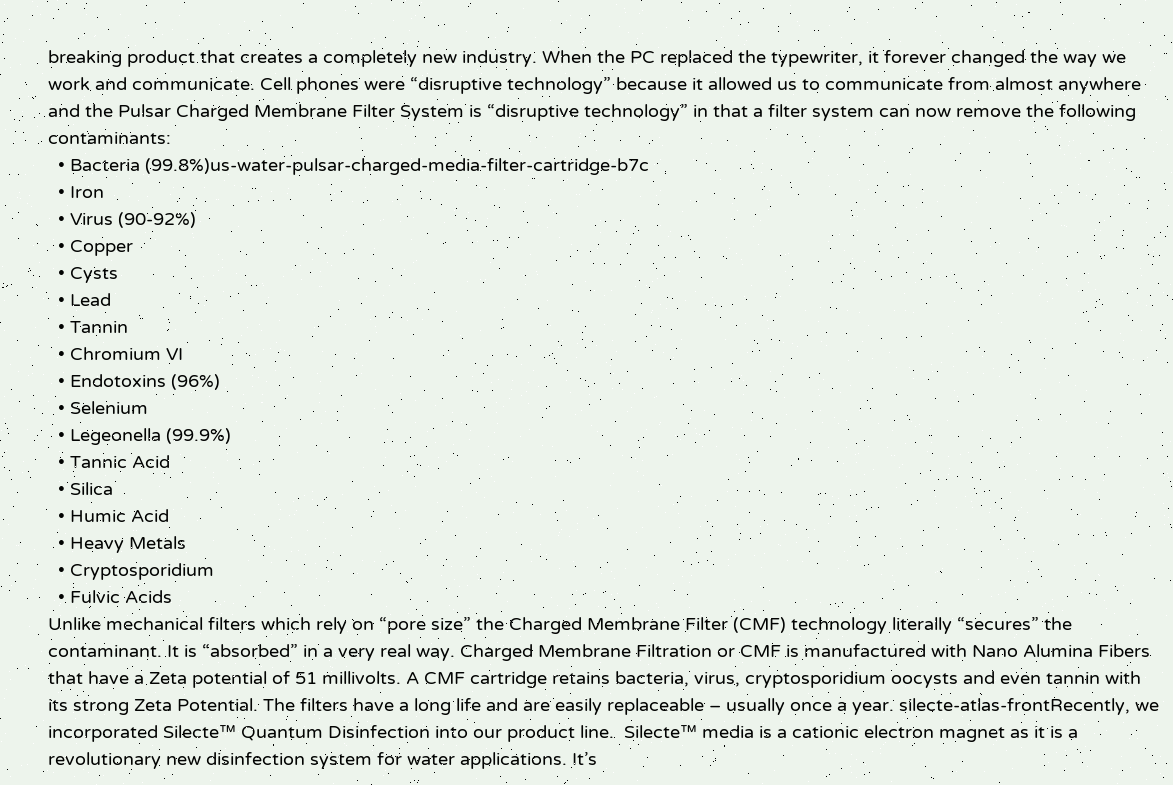breaking product that creates a completely new industry. When the PC replaced the typewriter, it forever changed the way we work and communicate. Cell phones were “disruptive technology” because it allowed us to communicate from almost anywhere and the Pulsar Charged Membrane Filter System is “disruptive technology” in that a filter system can now remove the following contaminants:
  • Bacteria (99.8%)us-water-pulsar-charged-media-filter-cartridge-b7c
  • Iron
  • Virus (90-92%)
  • Copper
  • Cysts
  • Lead
  • Tannin
  • Chromium VI
  • Endotoxins (96%)
  • Selenium
  • Legeonella (99.9%)
  • Tannic Acid
  • Silica
  • Humic Acid
  • Heavy Metals
  • Cryptosporidium
  • Fulvic Acids
Unlike mechanical filters which rely on “pore size” the Charged Membrane Filter (CMF) technology literally “secures” the contaminant. It is “absorbed” in a very real way. Charged Membrane Filtration or CMF is manufactured with Nano Alumina Fibers that have a Zeta potential of 51 millivolts. A CMF cartridge retains bacteria, virus, cryptosporidium oocysts and even tannin with its strong Zeta Potential. The filters have a long life and are easily replaceable – usually once a year. silecte-atlas-frontRecently, we incorporated Silecte™ Quantum Disinfection into our product line.  Silecte™ media is a cationic electron magnet as it is a revolutionary new disinfection system for water applications. It’s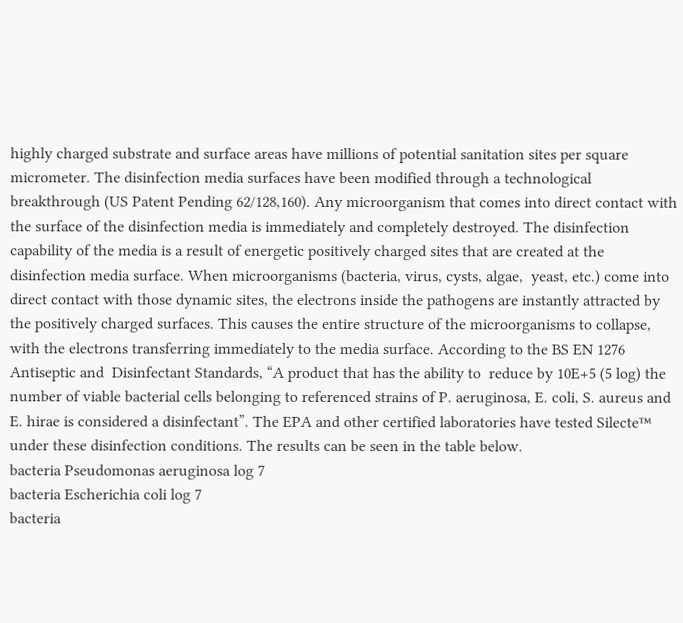highly charged substrate and surface areas have millions of potential sanitation sites per square micrometer. The disinfection media surfaces have been modified through a technological breakthrough (US Patent Pending 62/128,160). Any microorganism that comes into direct contact with the surface of the disinfection media is immediately and completely destroyed. The disinfection capability of the media is a result of energetic positively charged sites that are created at the disinfection media surface. When microorganisms (bacteria, virus, cysts, algae,  yeast, etc.) come into direct contact with those dynamic sites, the electrons inside the pathogens are instantly attracted by the positively charged surfaces. This causes the entire structure of the microorganisms to collapse, with the electrons transferring immediately to the media surface. According to the BS EN 1276 Antiseptic and  Disinfectant Standards, “A product that has the ability to  reduce by 10E+5 (5 log) the number of viable bacterial cells belonging to referenced strains of P. aeruginosa, E. coli, S. aureus and E. hirae is considered a disinfectant”. The EPA and other certified laboratories have tested Silecte™ under these disinfection conditions. The results can be seen in the table below.
bacteria Pseudomonas aeruginosa log 7
bacteria Escherichia coli log 7
bacteria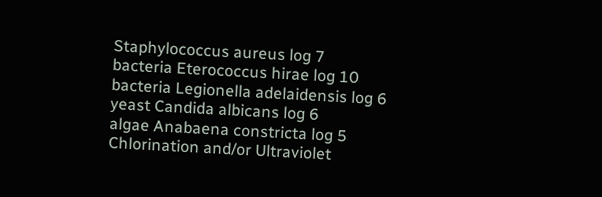Staphylococcus aureus log 7
bacteria Eterococcus hirae log 10
bacteria Legionella adelaidensis log 6
yeast Candida albicans log 6
algae Anabaena constricta log 5
Chlorination and/or Ultraviolet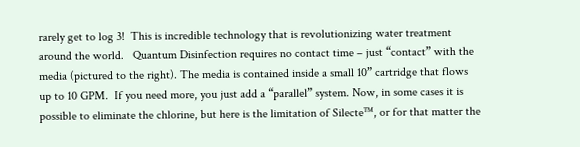rarely get to log 3!  This is incredible technology that is revolutionizing water treatment around the world.   Quantum Disinfection requires no contact time – just “contact” with the media (pictured to the right). The media is contained inside a small 10” cartridge that flows up to 10 GPM.  If you need more, you just add a “parallel” system. Now, in some cases it is possible to eliminate the chlorine, but here is the limitation of Silecte™, or for that matter the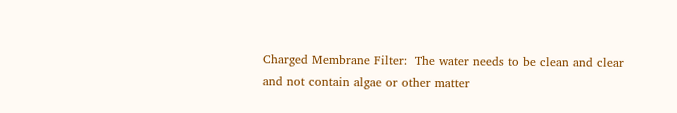Charged Membrane Filter:  The water needs to be clean and clear and not contain algae or other matter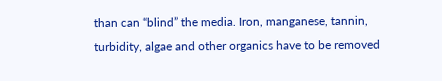than can “blind” the media. Iron, manganese, tannin, turbidity, algae and other organics have to be removed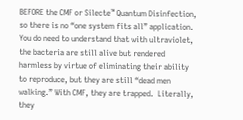BEFORE the CMF or Silecte™ Quantum Disinfection, so there is no “one system fits all” application.  You do need to understand that with ultraviolet, the bacteria are still alive but rendered harmless by virtue of eliminating their ability to reproduce, but they are still “dead men walking.” With CMF, they are trapped.  Literally, they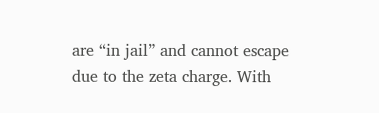are “in jail” and cannot escape due to the zeta charge. With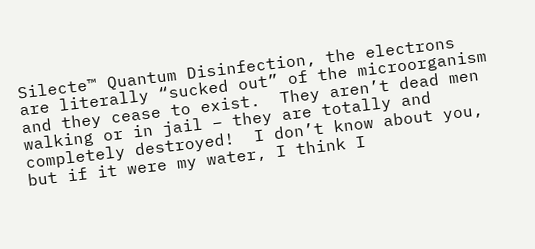Silecte™ Quantum Disinfection, the electrons are literally “sucked out” of the microorganism and they cease to exist.  They aren’t dead men walking or in jail – they are totally and completely destroyed!  I don’t know about you, but if it were my water, I think I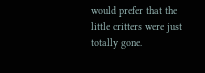would prefer that the little critters were just totally gone.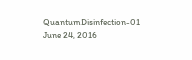QuantumDisinfection-01
June 24, 2016